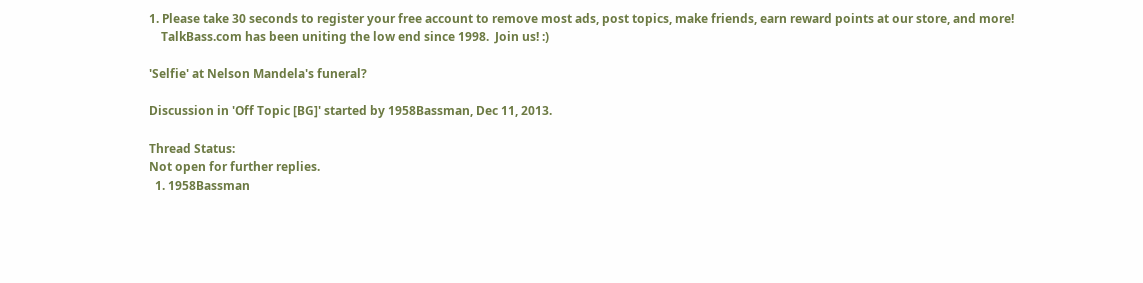1. Please take 30 seconds to register your free account to remove most ads, post topics, make friends, earn reward points at our store, and more!
    TalkBass.com has been uniting the low end since 1998.  Join us! :)

'Selfie' at Nelson Mandela's funeral?

Discussion in 'Off Topic [BG]' started by 1958Bassman, Dec 11, 2013.

Thread Status:
Not open for further replies.
  1. 1958Bassman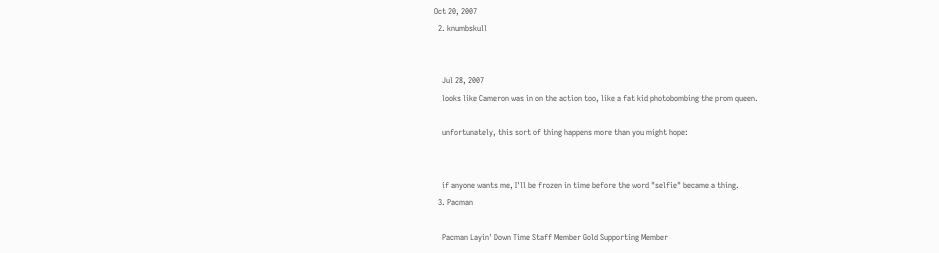Oct 20, 2007
  2. knumbskull


    Jul 28, 2007
    looks like Cameron was in on the action too, like a fat kid photobombing the prom queen.

    unfortunately, this sort of thing happens more than you might hope:


    if anyone wants me, I'll be frozen in time before the word "selfie" became a thing.
  3. Pacman

    Pacman Layin' Down Time Staff Member Gold Supporting Member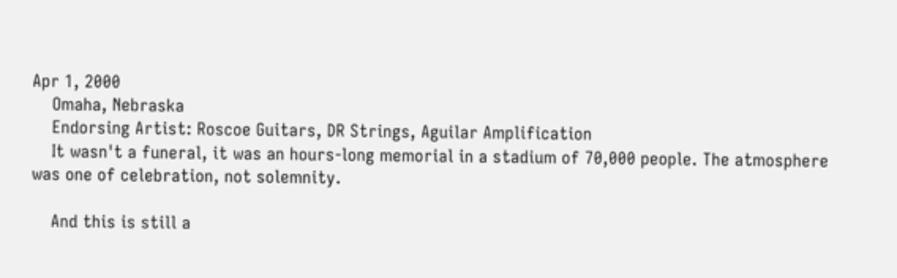Apr 1, 2000
    Omaha, Nebraska
    Endorsing Artist: Roscoe Guitars, DR Strings, Aguilar Amplification
    It wasn't a funeral, it was an hours-long memorial in a stadium of 70,000 people. The atmosphere was one of celebration, not solemnity.

    And this is still a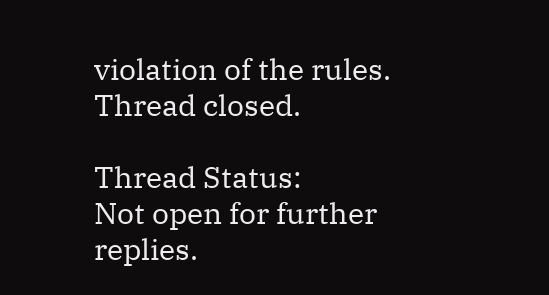violation of the rules. Thread closed.

Thread Status:
Not open for further replies.